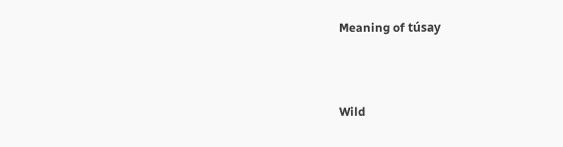Meaning of túsay



Wild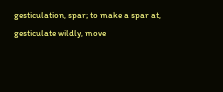gesticulation, spar; to make a spar at, gesticulate wildly, move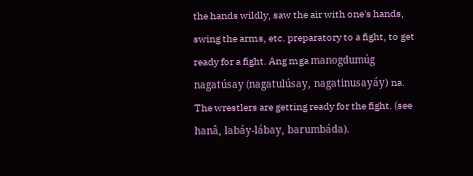the hands wildly, saw the air with one's hands, swing the arms, etc. preparatory to a fight, to get ready for a fight. Ang mga manogdumúg nagatúsay (nagatulúsay, nagatinusayáy) na. The wrestlers are getting ready for the fight. (see hanâ, labáy-lábay, barumbáda).